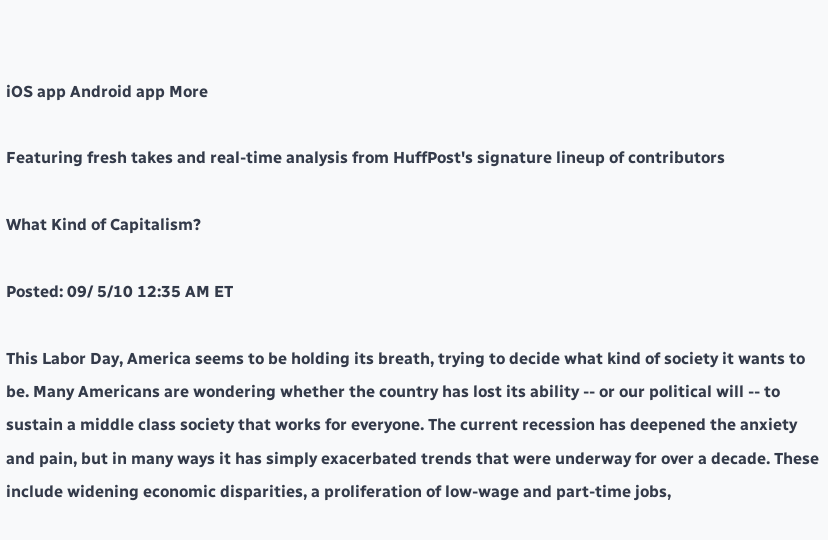iOS app Android app More

Featuring fresh takes and real-time analysis from HuffPost's signature lineup of contributors

What Kind of Capitalism?

Posted: 09/ 5/10 12:35 AM ET

This Labor Day, America seems to be holding its breath, trying to decide what kind of society it wants to be. Many Americans are wondering whether the country has lost its ability -- or our political will -- to sustain a middle class society that works for everyone. The current recession has deepened the anxiety and pain, but in many ways it has simply exacerbated trends that were underway for over a decade. These include widening economic disparities, a proliferation of low-wage and part-time jobs,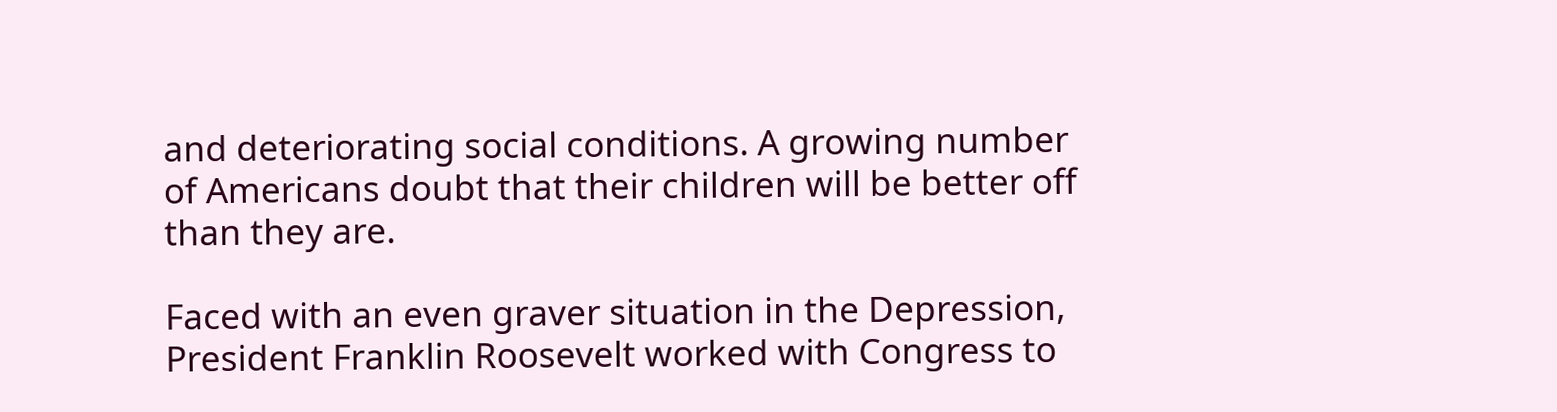and deteriorating social conditions. A growing number of Americans doubt that their children will be better off than they are.

Faced with an even graver situation in the Depression, President Franklin Roosevelt worked with Congress to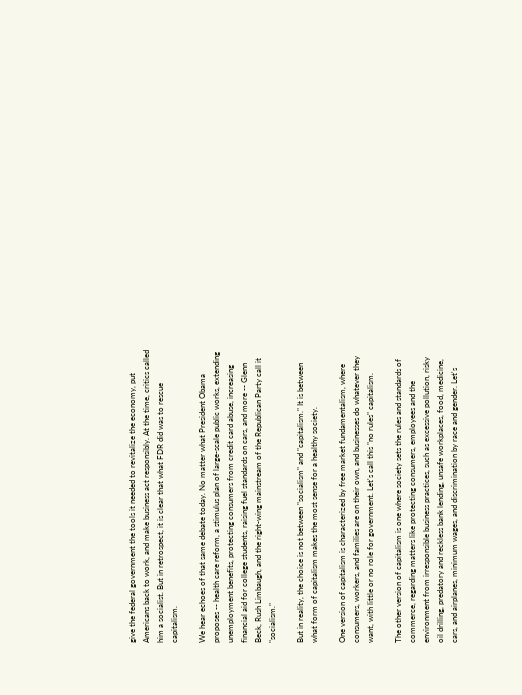give the federal government the tools it needed to revitalize the economy, put Americans back to work, and make business act responsibly. At the time, critics called him a socialist. But in retrospect, it is clear that what FDR did was to rescue capitalism.

We hear echoes of that same debate today. No matter what President Obama proposes -- health care reform, a stimulus plan of large-scale public works, extending unemployment benefits, protecting consumers from credit card abuse, increasing financial aid for college students, raising fuel standards on cars, and more -- Glenn Beck, Rush Limbaugh, and the right-wing mainstream of the Republican Party call it "socialism."

But in reality, the choice is not between "socialism" and "capitalism." It is between what form of capitalism makes the most sense for a healthy society.

One version of capitalism is characterized by free market fundamentalism, where consumers, workers, and families are on their own, and businesses do whatever they want, with little or no role for government. Let's call this "no rules" capitalism.

The other version of capitalism is one where society sets the rules and standards of commerce, regarding matters like protecting consumers, employees and the environment from irresponsible business practices, such as excessive pollution, risky oil drilling, predatory and reckless bank lending, unsafe workplaces, food, medicine, cars, and airplanes, minimum wages, and discrimination by race and gender. Let's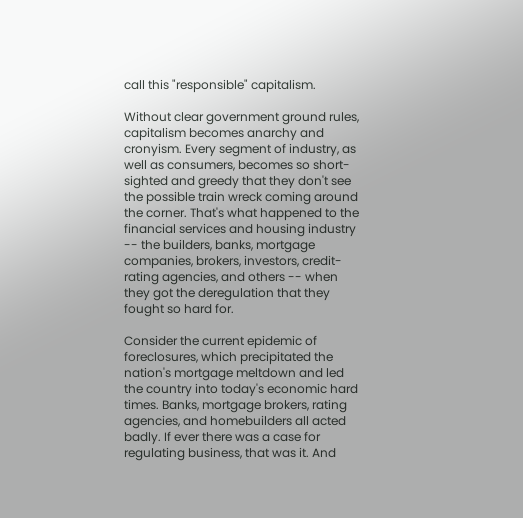call this "responsible" capitalism.

Without clear government ground rules, capitalism becomes anarchy and cronyism. Every segment of industry, as well as consumers, becomes so short-sighted and greedy that they don't see the possible train wreck coming around the corner. That's what happened to the financial services and housing industry -- the builders, banks, mortgage companies, brokers, investors, credit-rating agencies, and others -- when they got the deregulation that they fought so hard for.

Consider the current epidemic of foreclosures, which precipitated the nation's mortgage meltdown and led the country into today's economic hard times. Banks, mortgage brokers, rating agencies, and homebuilders all acted badly. If ever there was a case for regulating business, that was it. And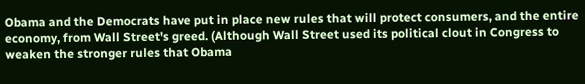Obama and the Democrats have put in place new rules that will protect consumers, and the entire economy, from Wall Street's greed. (Although Wall Street used its political clout in Congress to weaken the stronger rules that Obama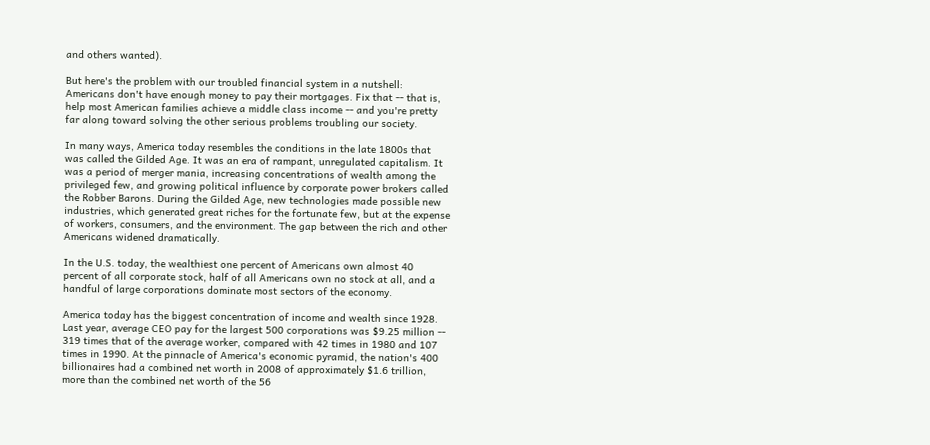and others wanted).

But here's the problem with our troubled financial system in a nutshell: Americans don't have enough money to pay their mortgages. Fix that -- that is, help most American families achieve a middle class income -- and you're pretty far along toward solving the other serious problems troubling our society.

In many ways, America today resembles the conditions in the late 1800s that was called the Gilded Age. It was an era of rampant, unregulated capitalism. It was a period of merger mania, increasing concentrations of wealth among the privileged few, and growing political influence by corporate power brokers called the Robber Barons. During the Gilded Age, new technologies made possible new industries, which generated great riches for the fortunate few, but at the expense of workers, consumers, and the environment. The gap between the rich and other Americans widened dramatically.

In the U.S. today, the wealthiest one percent of Americans own almost 40 percent of all corporate stock, half of all Americans own no stock at all, and a handful of large corporations dominate most sectors of the economy.

America today has the biggest concentration of income and wealth since 1928. Last year, average CEO pay for the largest 500 corporations was $9.25 million -- 319 times that of the average worker, compared with 42 times in 1980 and 107 times in 1990. At the pinnacle of America's economic pyramid, the nation's 400 billionaires had a combined net worth in 2008 of approximately $1.6 trillion, more than the combined net worth of the 56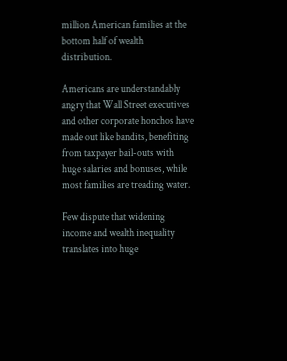million American families at the bottom half of wealth distribution.

Americans are understandably angry that Wall Street executives and other corporate honchos have made out like bandits, benefiting from taxpayer bail-outs with huge salaries and bonuses, while most families are treading water.

Few dispute that widening income and wealth inequality translates into huge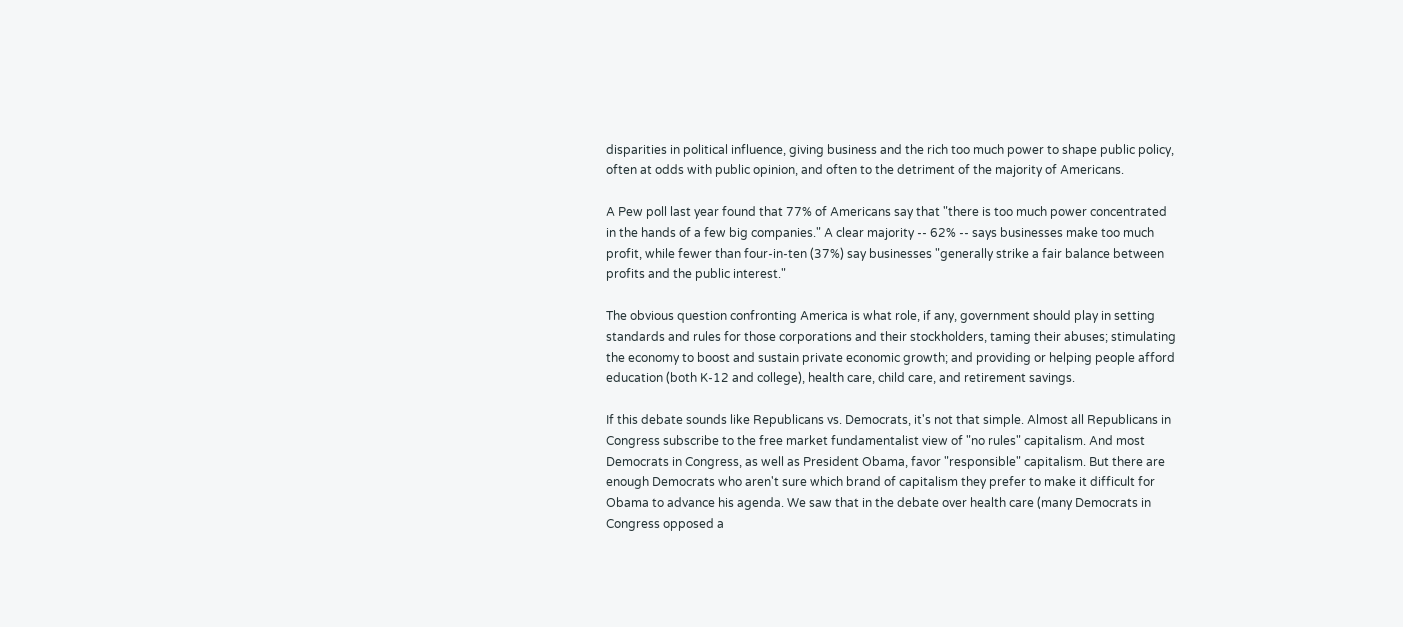disparities in political influence, giving business and the rich too much power to shape public policy, often at odds with public opinion, and often to the detriment of the majority of Americans.

A Pew poll last year found that 77% of Americans say that "there is too much power concentrated in the hands of a few big companies." A clear majority -- 62% -- says businesses make too much profit, while fewer than four-in-ten (37%) say businesses "generally strike a fair balance between profits and the public interest."

The obvious question confronting America is what role, if any, government should play in setting standards and rules for those corporations and their stockholders, taming their abuses; stimulating the economy to boost and sustain private economic growth; and providing or helping people afford education (both K-12 and college), health care, child care, and retirement savings.

If this debate sounds like Republicans vs. Democrats, it's not that simple. Almost all Republicans in Congress subscribe to the free market fundamentalist view of "no rules" capitalism. And most Democrats in Congress, as well as President Obama, favor "responsible" capitalism. But there are enough Democrats who aren't sure which brand of capitalism they prefer to make it difficult for Obama to advance his agenda. We saw that in the debate over health care (many Democrats in Congress opposed a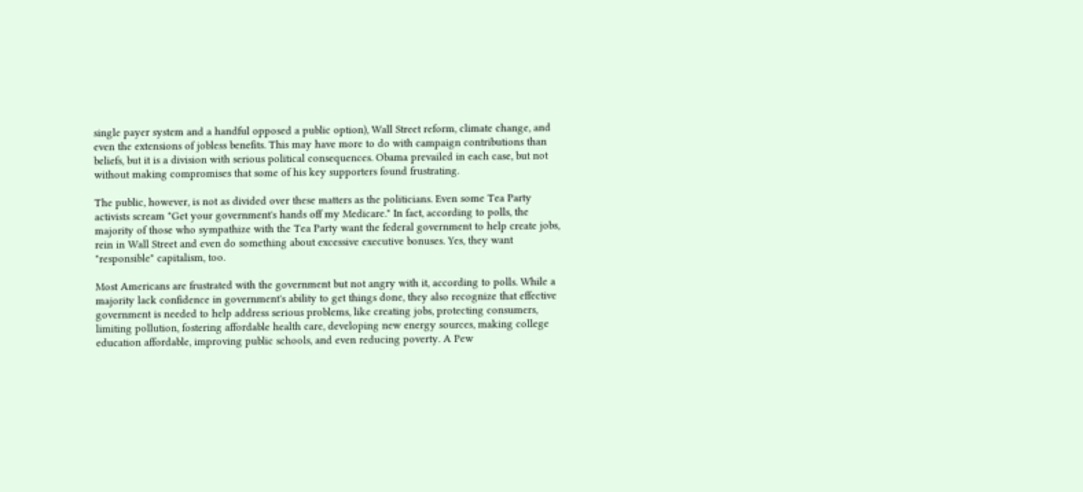single payer system and a handful opposed a public option), Wall Street reform, climate change, and even the extensions of jobless benefits. This may have more to do with campaign contributions than beliefs, but it is a division with serious political consequences. Obama prevailed in each case, but not without making compromises that some of his key supporters found frustrating.

The public, however, is not as divided over these matters as the politicians. Even some Tea Party activists scream "Get your government's hands off my Medicare." In fact, according to polls, the majority of those who sympathize with the Tea Party want the federal government to help create jobs, rein in Wall Street and even do something about excessive executive bonuses. Yes, they want "responsible" capitalism, too.

Most Americans are frustrated with the government but not angry with it, according to polls. While a majority lack confidence in government's ability to get things done, they also recognize that effective government is needed to help address serious problems, like creating jobs, protecting consumers, limiting pollution, fostering affordable health care, developing new energy sources, making college education affordable, improving public schools, and even reducing poverty. A Pew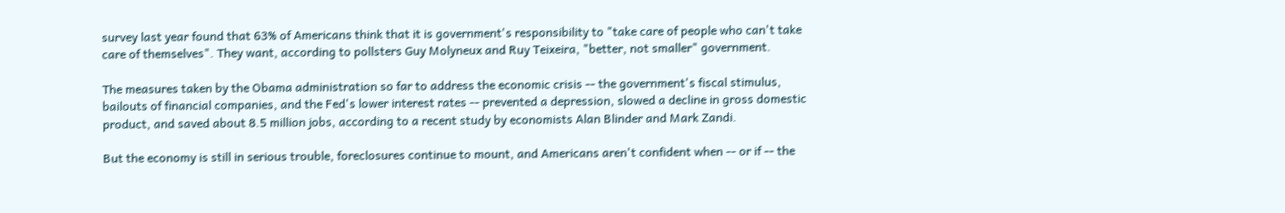survey last year found that 63% of Americans think that it is government's responsibility to "take care of people who can't take care of themselves". They want, according to pollsters Guy Molyneux and Ruy Teixeira, "better, not smaller" government.

The measures taken by the Obama administration so far to address the economic crisis -- the government's fiscal stimulus, bailouts of financial companies, and the Fed's lower interest rates -- prevented a depression, slowed a decline in gross domestic product, and saved about 8.5 million jobs, according to a recent study by economists Alan Blinder and Mark Zandi.

But the economy is still in serious trouble, foreclosures continue to mount, and Americans aren't confident when -- or if -- the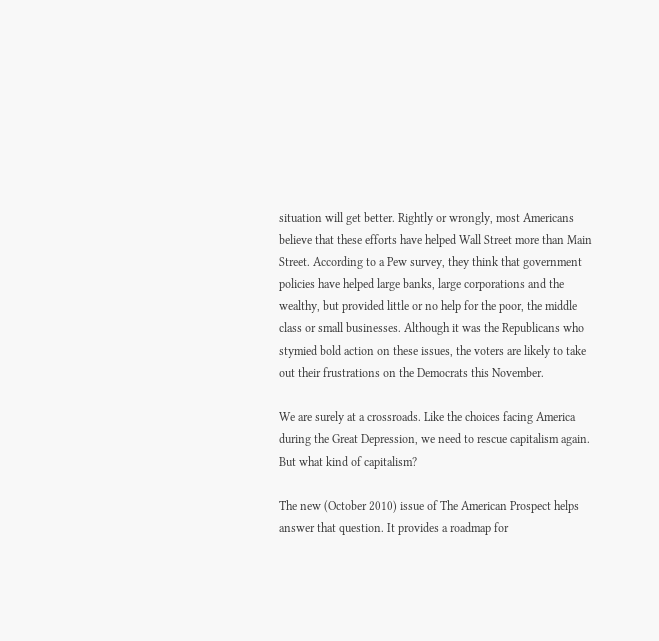situation will get better. Rightly or wrongly, most Americans believe that these efforts have helped Wall Street more than Main Street. According to a Pew survey, they think that government policies have helped large banks, large corporations and the wealthy, but provided little or no help for the poor, the middle class or small businesses. Although it was the Republicans who stymied bold action on these issues, the voters are likely to take out their frustrations on the Democrats this November.

We are surely at a crossroads. Like the choices facing America during the Great Depression, we need to rescue capitalism again. But what kind of capitalism?

The new (October 2010) issue of The American Prospect helps answer that question. It provides a roadmap for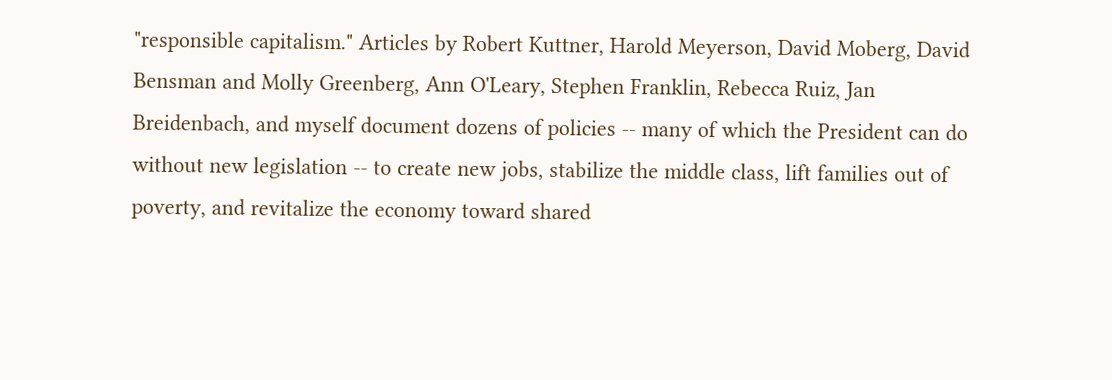"responsible capitalism." Articles by Robert Kuttner, Harold Meyerson, David Moberg, David Bensman and Molly Greenberg, Ann O'Leary, Stephen Franklin, Rebecca Ruiz, Jan Breidenbach, and myself document dozens of policies -- many of which the President can do without new legislation -- to create new jobs, stabilize the middle class, lift families out of poverty, and revitalize the economy toward shared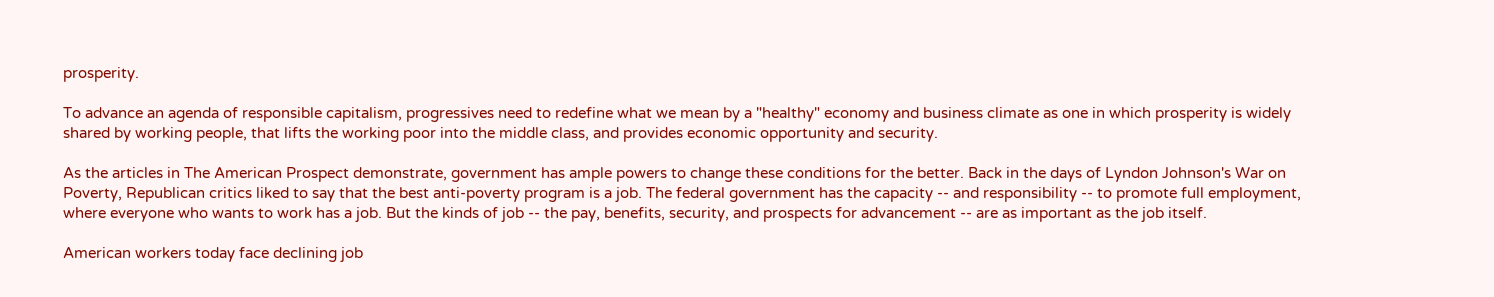prosperity.

To advance an agenda of responsible capitalism, progressives need to redefine what we mean by a "healthy" economy and business climate as one in which prosperity is widely shared by working people, that lifts the working poor into the middle class, and provides economic opportunity and security.

As the articles in The American Prospect demonstrate, government has ample powers to change these conditions for the better. Back in the days of Lyndon Johnson's War on Poverty, Republican critics liked to say that the best anti-poverty program is a job. The federal government has the capacity -- and responsibility -- to promote full employment, where everyone who wants to work has a job. But the kinds of job -- the pay, benefits, security, and prospects for advancement -- are as important as the job itself.

American workers today face declining job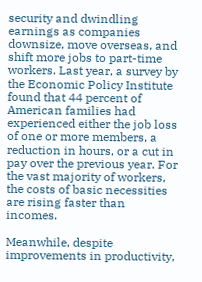security and dwindling earnings as companies downsize, move overseas, and shift more jobs to part-time workers. Last year, a survey by the Economic Policy Institute found that 44 percent of American families had experienced either the job loss of one or more members, a reduction in hours, or a cut in pay over the previous year. For the vast majority of workers, the costs of basic necessities are rising faster than incomes.

Meanwhile, despite improvements in productivity,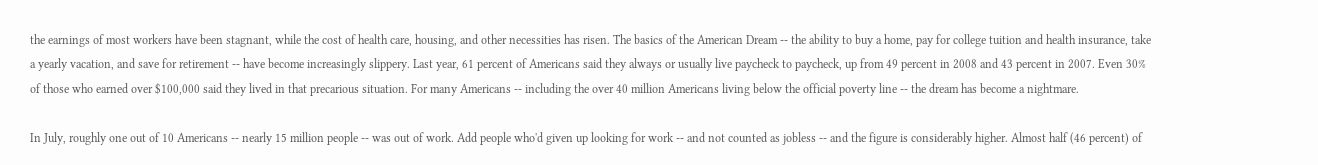the earnings of most workers have been stagnant, while the cost of health care, housing, and other necessities has risen. The basics of the American Dream -- the ability to buy a home, pay for college tuition and health insurance, take a yearly vacation, and save for retirement -- have become increasingly slippery. Last year, 61 percent of Americans said they always or usually live paycheck to paycheck, up from 49 percent in 2008 and 43 percent in 2007. Even 30% of those who earned over $100,000 said they lived in that precarious situation. For many Americans -- including the over 40 million Americans living below the official poverty line -- the dream has become a nightmare.

In July, roughly one out of 10 Americans -- nearly 15 million people -- was out of work. Add people who'd given up looking for work -- and not counted as jobless -- and the figure is considerably higher. Almost half (46 percent) of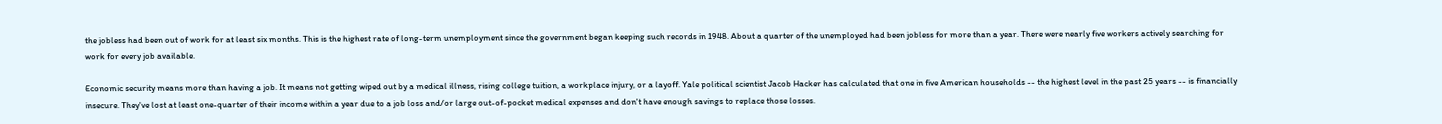the jobless had been out of work for at least six months. This is the highest rate of long-term unemployment since the government began keeping such records in 1948. About a quarter of the unemployed had been jobless for more than a year. There were nearly five workers actively searching for work for every job available.

Economic security means more than having a job. It means not getting wiped out by a medical illness, rising college tuition, a workplace injury, or a layoff. Yale political scientist Jacob Hacker has calculated that one in five American households -- the highest level in the past 25 years -- is financially insecure. They've lost at least one-quarter of their income within a year due to a job loss and/or large out-of-pocket medical expenses and don't have enough savings to replace those losses.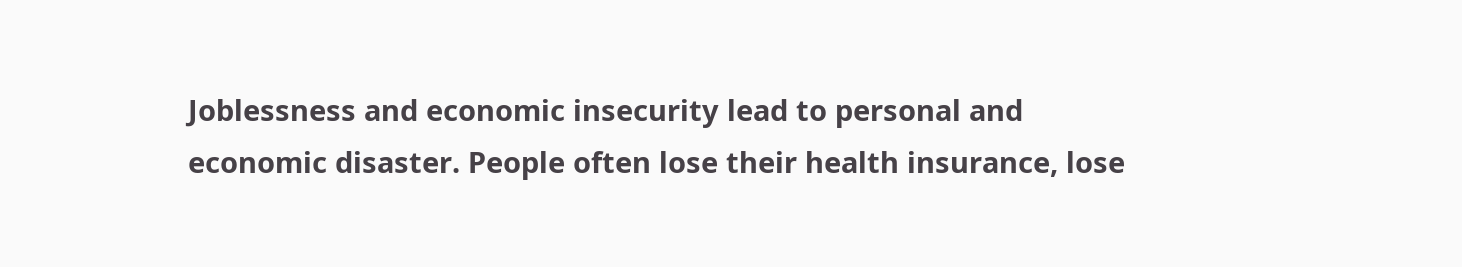Joblessness and economic insecurity lead to personal and economic disaster. People often lose their health insurance, lose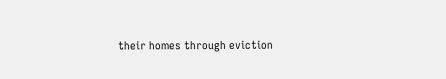their homes through eviction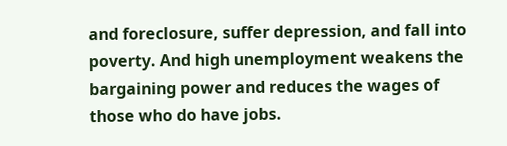and foreclosure, suffer depression, and fall into poverty. And high unemployment weakens the bargaining power and reduces the wages of those who do have jobs.